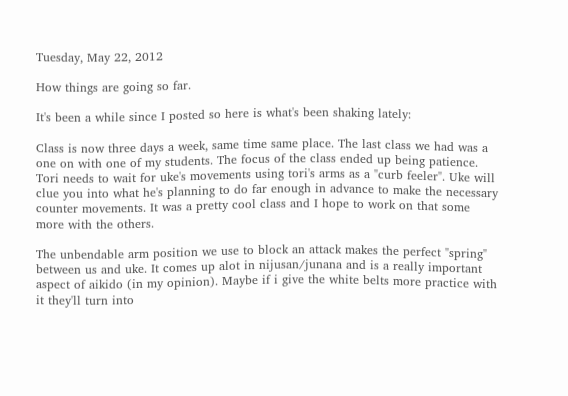Tuesday, May 22, 2012

How things are going so far.

It's been a while since I posted so here is what's been shaking lately:

Class is now three days a week, same time same place. The last class we had was a one on with one of my students. The focus of the class ended up being patience. Tori needs to wait for uke's movements using tori's arms as a "curb feeler". Uke will clue you into what he's planning to do far enough in advance to make the necessary counter movements. It was a pretty cool class and I hope to work on that some more with the others.

The unbendable arm position we use to block an attack makes the perfect "spring" between us and uke. It comes up alot in nijusan/junana and is a really important aspect of aikido (in my opinion). Maybe if i give the white belts more practice with it they'll turn into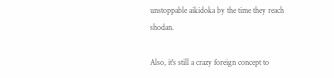unstoppable aikidoka by the time they reach shodan.

Also, it's still a crazy foreign concept to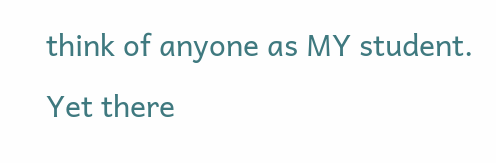think of anyone as MY student. Yet there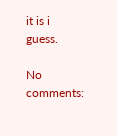it is i guess.

No comments: